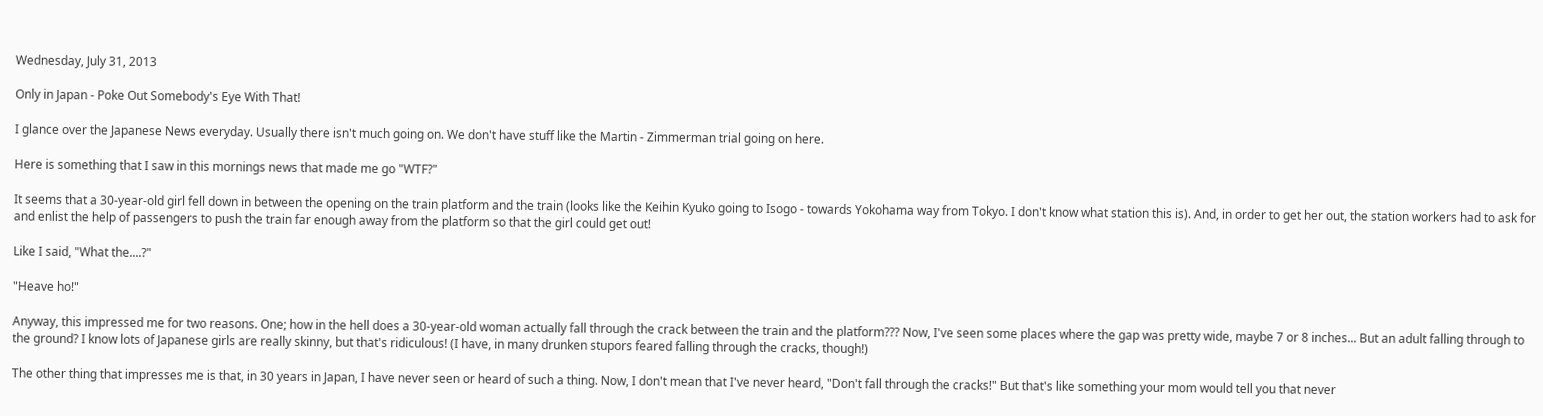Wednesday, July 31, 2013

Only in Japan - Poke Out Somebody's Eye With That!

I glance over the Japanese News everyday. Usually there isn't much going on. We don't have stuff like the Martin - Zimmerman trial going on here.

Here is something that I saw in this mornings news that made me go "WTF?"

It seems that a 30-year-old girl fell down in between the opening on the train platform and the train (looks like the Keihin Kyuko going to Isogo - towards Yokohama way from Tokyo. I don't know what station this is). And, in order to get her out, the station workers had to ask for and enlist the help of passengers to push the train far enough away from the platform so that the girl could get out!

Like I said, "What the....?"

"Heave ho!"

Anyway, this impressed me for two reasons. One; how in the hell does a 30-year-old woman actually fall through the crack between the train and the platform??? Now, I've seen some places where the gap was pretty wide, maybe 7 or 8 inches... But an adult falling through to the ground? I know lots of Japanese girls are really skinny, but that's ridiculous! (I have, in many drunken stupors feared falling through the cracks, though!)

The other thing that impresses me is that, in 30 years in Japan, I have never seen or heard of such a thing. Now, I don't mean that I've never heard, "Don't fall through the cracks!" But that's like something your mom would tell you that never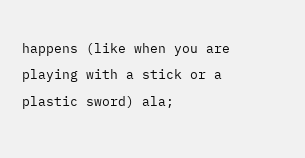happens (like when you are playing with a stick or a plastic sword) ala;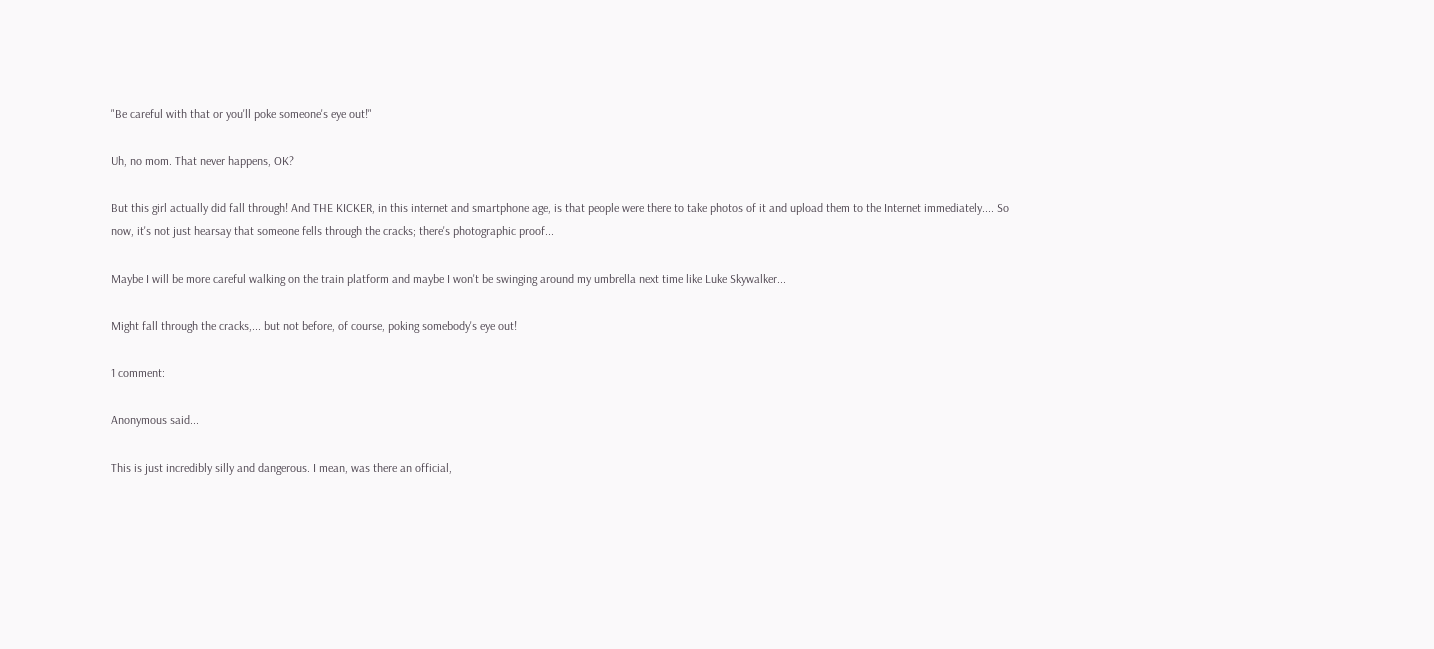"Be careful with that or you'll poke someone's eye out!"

Uh, no mom. That never happens, OK?

But this girl actually did fall through! And THE KICKER, in this internet and smartphone age, is that people were there to take photos of it and upload them to the Internet immediately.... So now, it's not just hearsay that someone fells through the cracks; there's photographic proof...

Maybe I will be more careful walking on the train platform and maybe I won't be swinging around my umbrella next time like Luke Skywalker...

Might fall through the cracks,... but not before, of course, poking somebody's eye out!

1 comment:

Anonymous said...

This is just incredibly silly and dangerous. I mean, was there an official,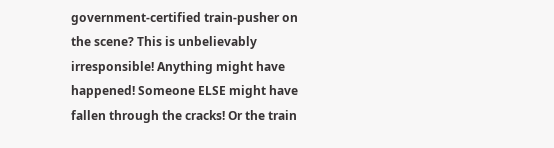government-certified train-pusher on the scene? This is unbelievably irresponsible! Anything might have happened! Someone ELSE might have fallen through the cracks! Or the train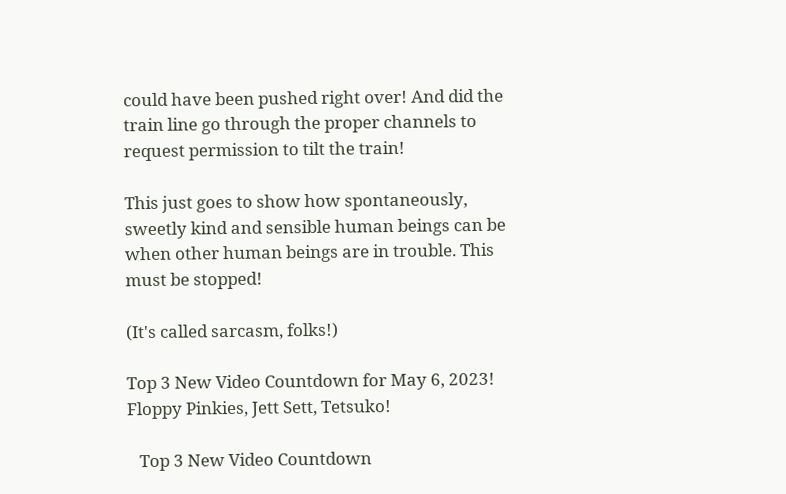could have been pushed right over! And did the train line go through the proper channels to request permission to tilt the train!

This just goes to show how spontaneously, sweetly kind and sensible human beings can be when other human beings are in trouble. This must be stopped!

(It's called sarcasm, folks!)

Top 3 New Video Countdown for May 6, 2023! Floppy Pinkies, Jett Sett, Tetsuko!

   Top 3 New Video Countdown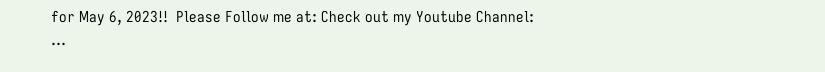for May 6, 2023!!  Please Follow me at: Check out my Youtube Channel: ...